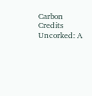Carbon Credits Uncorked: A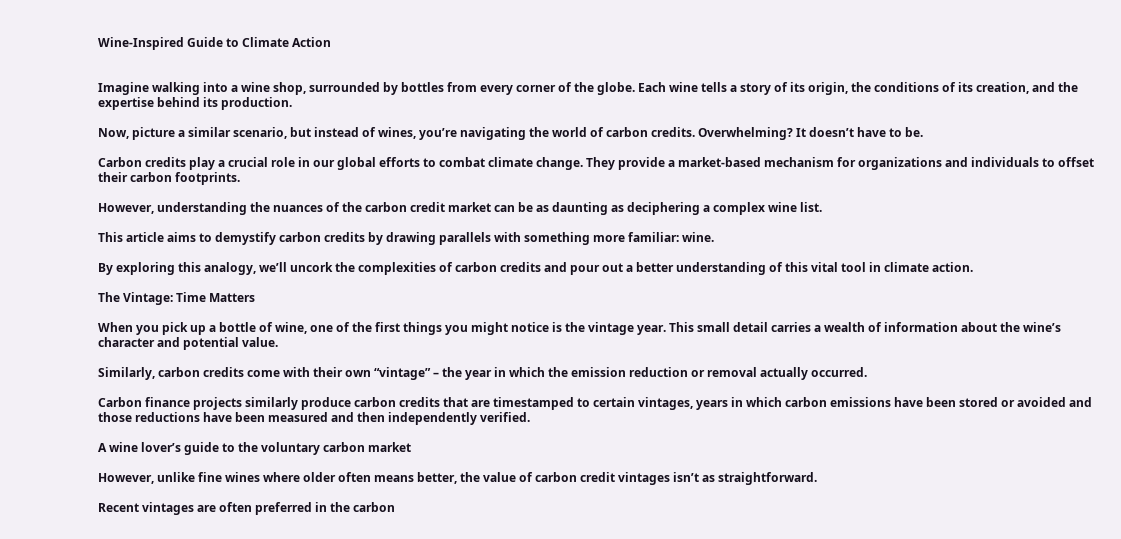Wine-Inspired Guide to Climate Action


Imagine walking into a wine shop, surrounded by bottles from every corner of the globe. Each wine tells a story of its origin, the conditions of its creation, and the expertise behind its production.

Now, picture a similar scenario, but instead of wines, you’re navigating the world of carbon credits. Overwhelming? It doesn’t have to be.

Carbon credits play a crucial role in our global efforts to combat climate change. They provide a market-based mechanism for organizations and individuals to offset their carbon footprints.

However, understanding the nuances of the carbon credit market can be as daunting as deciphering a complex wine list.

This article aims to demystify carbon credits by drawing parallels with something more familiar: wine.

By exploring this analogy, we’ll uncork the complexities of carbon credits and pour out a better understanding of this vital tool in climate action.

The Vintage: Time Matters

When you pick up a bottle of wine, one of the first things you might notice is the vintage year. This small detail carries a wealth of information about the wine’s character and potential value.

Similarly, carbon credits come with their own “vintage” – the year in which the emission reduction or removal actually occurred.

Carbon finance projects similarly produce carbon credits that are timestamped to certain vintages, years in which carbon emissions have been stored or avoided and those reductions have been measured and then independently verified.

A wine lover’s guide to the voluntary carbon market

However, unlike fine wines where older often means better, the value of carbon credit vintages isn’t as straightforward.

Recent vintages are often preferred in the carbon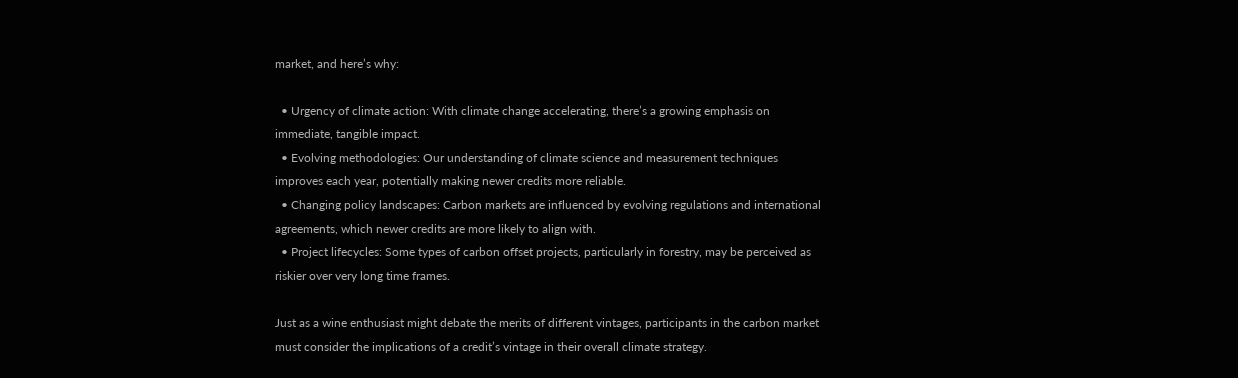market, and here’s why:

  • Urgency of climate action: With climate change accelerating, there’s a growing emphasis on immediate, tangible impact.
  • Evolving methodologies: Our understanding of climate science and measurement techniques improves each year, potentially making newer credits more reliable.
  • Changing policy landscapes: Carbon markets are influenced by evolving regulations and international agreements, which newer credits are more likely to align with.
  • Project lifecycles: Some types of carbon offset projects, particularly in forestry, may be perceived as riskier over very long time frames.

Just as a wine enthusiast might debate the merits of different vintages, participants in the carbon market must consider the implications of a credit’s vintage in their overall climate strategy.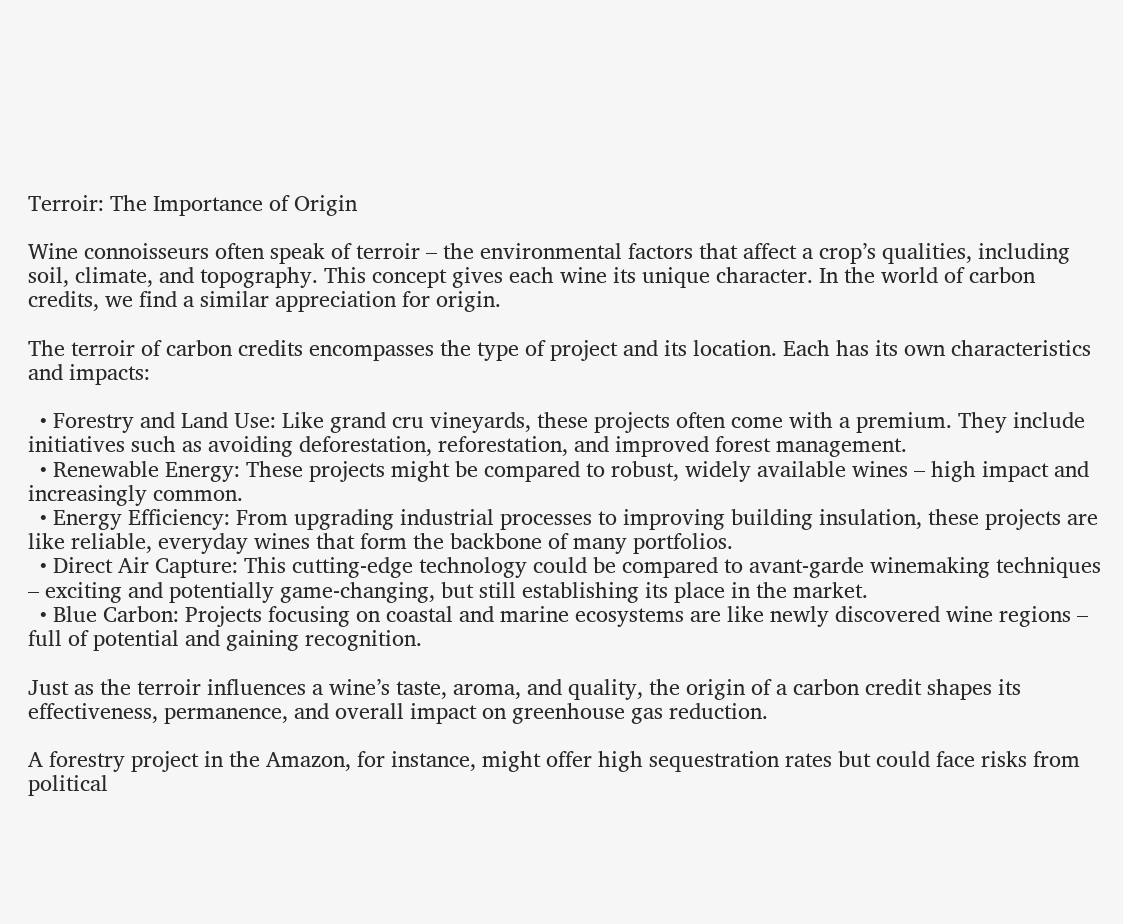Terroir: The Importance of Origin

Wine connoisseurs often speak of terroir – the environmental factors that affect a crop’s qualities, including soil, climate, and topography. This concept gives each wine its unique character. In the world of carbon credits, we find a similar appreciation for origin.

The terroir of carbon credits encompasses the type of project and its location. Each has its own characteristics and impacts:

  • Forestry and Land Use: Like grand cru vineyards, these projects often come with a premium. They include initiatives such as avoiding deforestation, reforestation, and improved forest management.
  • Renewable Energy: These projects might be compared to robust, widely available wines – high impact and increasingly common.
  • Energy Efficiency: From upgrading industrial processes to improving building insulation, these projects are like reliable, everyday wines that form the backbone of many portfolios.
  • Direct Air Capture: This cutting-edge technology could be compared to avant-garde winemaking techniques – exciting and potentially game-changing, but still establishing its place in the market.
  • Blue Carbon: Projects focusing on coastal and marine ecosystems are like newly discovered wine regions – full of potential and gaining recognition.

Just as the terroir influences a wine’s taste, aroma, and quality, the origin of a carbon credit shapes its effectiveness, permanence, and overall impact on greenhouse gas reduction.

A forestry project in the Amazon, for instance, might offer high sequestration rates but could face risks from political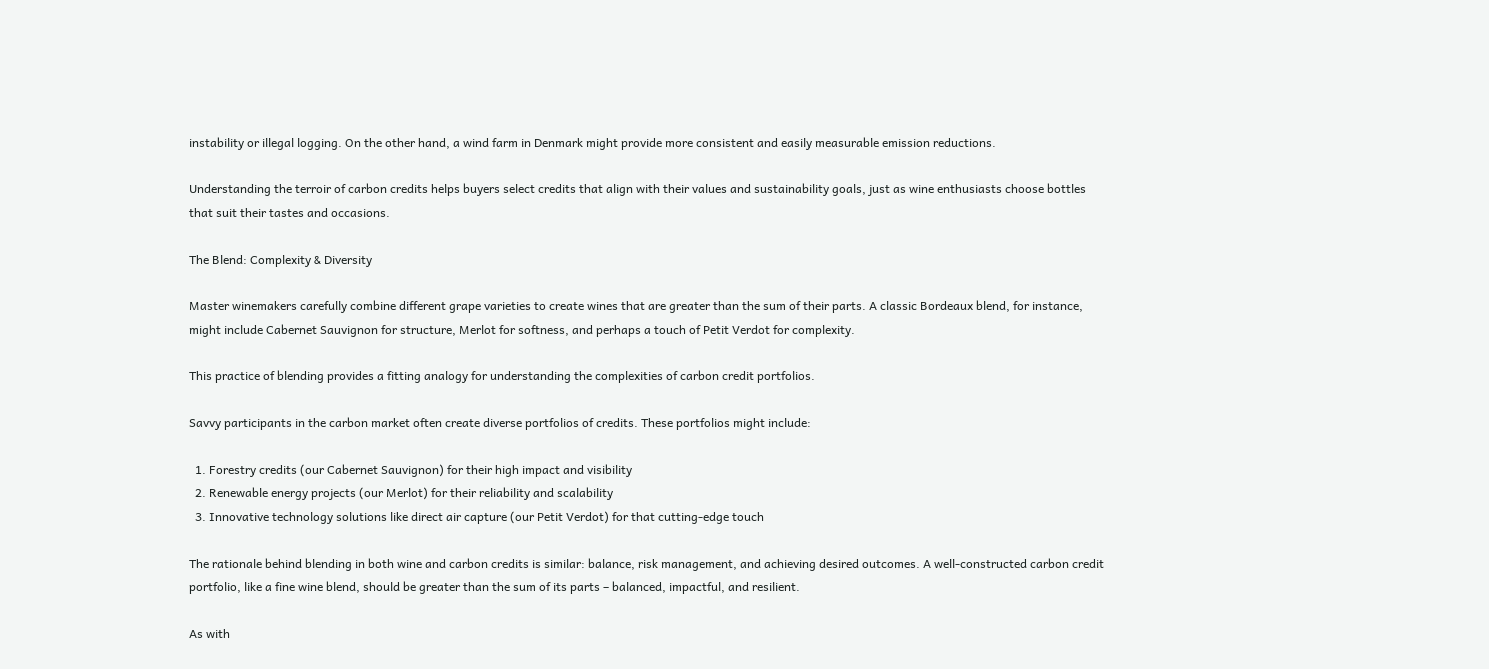instability or illegal logging. On the other hand, a wind farm in Denmark might provide more consistent and easily measurable emission reductions.

Understanding the terroir of carbon credits helps buyers select credits that align with their values and sustainability goals, just as wine enthusiasts choose bottles that suit their tastes and occasions.

The Blend: Complexity & Diversity

Master winemakers carefully combine different grape varieties to create wines that are greater than the sum of their parts. A classic Bordeaux blend, for instance, might include Cabernet Sauvignon for structure, Merlot for softness, and perhaps a touch of Petit Verdot for complexity.

This practice of blending provides a fitting analogy for understanding the complexities of carbon credit portfolios.

Savvy participants in the carbon market often create diverse portfolios of credits. These portfolios might include:

  1. Forestry credits (our Cabernet Sauvignon) for their high impact and visibility
  2. Renewable energy projects (our Merlot) for their reliability and scalability
  3. Innovative technology solutions like direct air capture (our Petit Verdot) for that cutting-edge touch

The rationale behind blending in both wine and carbon credits is similar: balance, risk management, and achieving desired outcomes. A well-constructed carbon credit portfolio, like a fine wine blend, should be greater than the sum of its parts – balanced, impactful, and resilient.

As with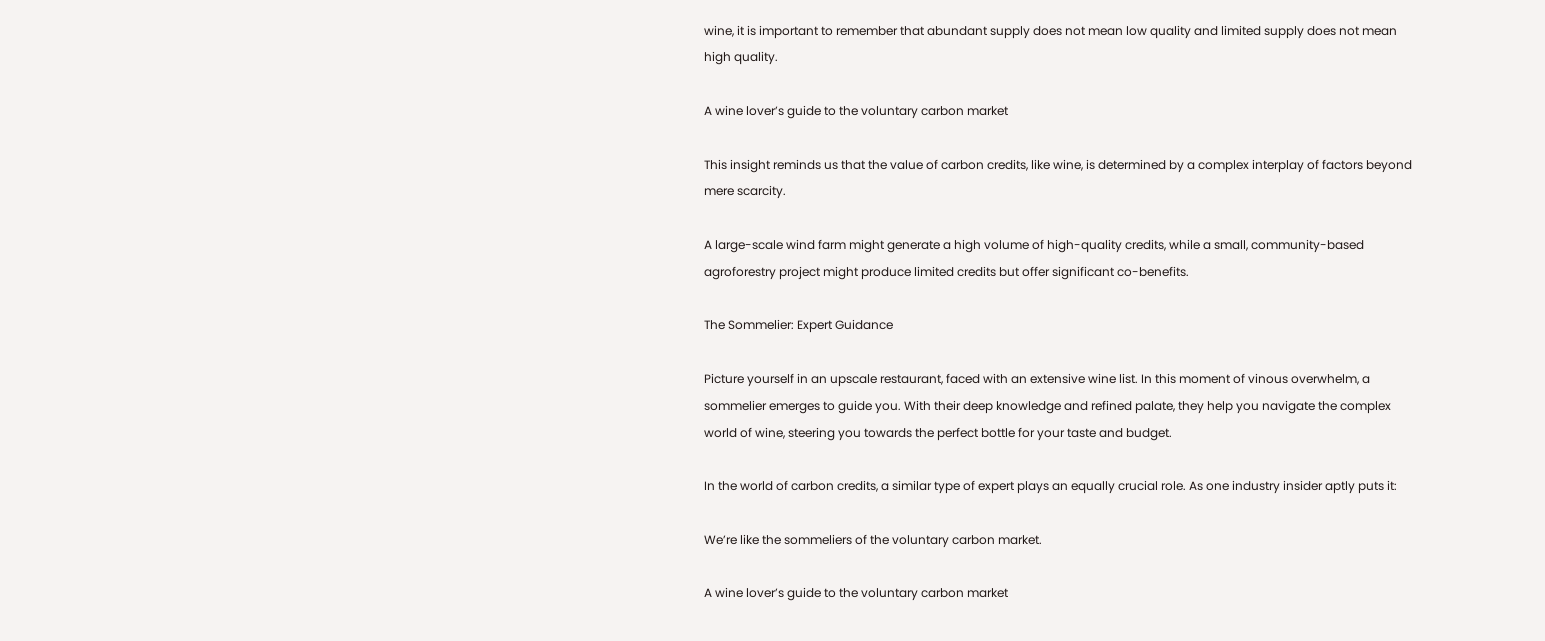wine, it is important to remember that abundant supply does not mean low quality and limited supply does not mean high quality.

A wine lover’s guide to the voluntary carbon market

This insight reminds us that the value of carbon credits, like wine, is determined by a complex interplay of factors beyond mere scarcity.

A large-scale wind farm might generate a high volume of high-quality credits, while a small, community-based agroforestry project might produce limited credits but offer significant co-benefits.

The Sommelier: Expert Guidance

Picture yourself in an upscale restaurant, faced with an extensive wine list. In this moment of vinous overwhelm, a sommelier emerges to guide you. With their deep knowledge and refined palate, they help you navigate the complex world of wine, steering you towards the perfect bottle for your taste and budget.

In the world of carbon credits, a similar type of expert plays an equally crucial role. As one industry insider aptly puts it:

We’re like the sommeliers of the voluntary carbon market.

A wine lover’s guide to the voluntary carbon market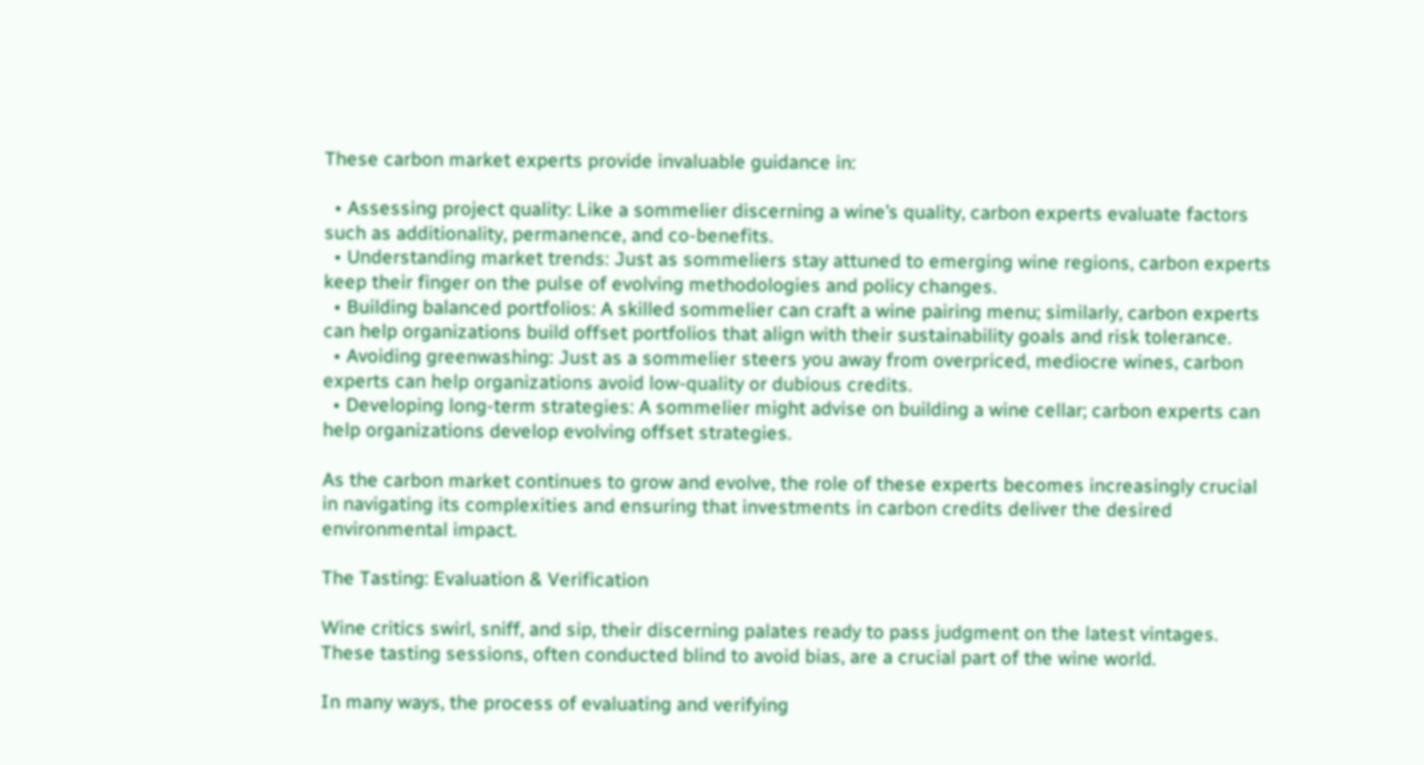These carbon market experts provide invaluable guidance in:

  • Assessing project quality: Like a sommelier discerning a wine’s quality, carbon experts evaluate factors such as additionality, permanence, and co-benefits.
  • Understanding market trends: Just as sommeliers stay attuned to emerging wine regions, carbon experts keep their finger on the pulse of evolving methodologies and policy changes.
  • Building balanced portfolios: A skilled sommelier can craft a wine pairing menu; similarly, carbon experts can help organizations build offset portfolios that align with their sustainability goals and risk tolerance.
  • Avoiding greenwashing: Just as a sommelier steers you away from overpriced, mediocre wines, carbon experts can help organizations avoid low-quality or dubious credits.
  • Developing long-term strategies: A sommelier might advise on building a wine cellar; carbon experts can help organizations develop evolving offset strategies.

As the carbon market continues to grow and evolve, the role of these experts becomes increasingly crucial in navigating its complexities and ensuring that investments in carbon credits deliver the desired environmental impact.

The Tasting: Evaluation & Verification

Wine critics swirl, sniff, and sip, their discerning palates ready to pass judgment on the latest vintages. These tasting sessions, often conducted blind to avoid bias, are a crucial part of the wine world.

In many ways, the process of evaluating and verifying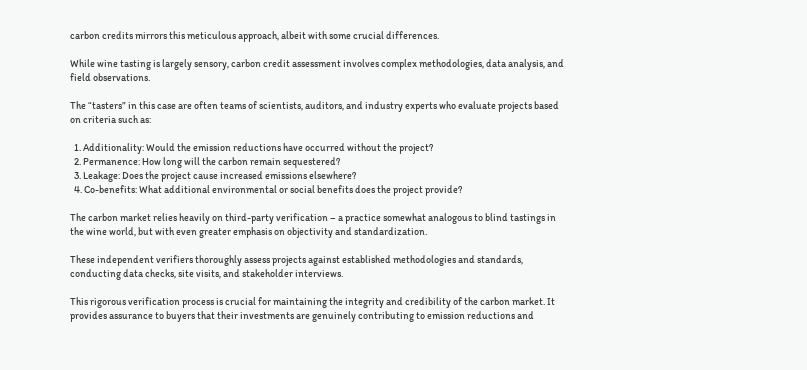carbon credits mirrors this meticulous approach, albeit with some crucial differences.

While wine tasting is largely sensory, carbon credit assessment involves complex methodologies, data analysis, and field observations.

The “tasters” in this case are often teams of scientists, auditors, and industry experts who evaluate projects based on criteria such as:

  1. Additionality: Would the emission reductions have occurred without the project?
  2. Permanence: How long will the carbon remain sequestered?
  3. Leakage: Does the project cause increased emissions elsewhere?
  4. Co-benefits: What additional environmental or social benefits does the project provide?

The carbon market relies heavily on third-party verification – a practice somewhat analogous to blind tastings in the wine world, but with even greater emphasis on objectivity and standardization.

These independent verifiers thoroughly assess projects against established methodologies and standards, conducting data checks, site visits, and stakeholder interviews.

This rigorous verification process is crucial for maintaining the integrity and credibility of the carbon market. It provides assurance to buyers that their investments are genuinely contributing to emission reductions and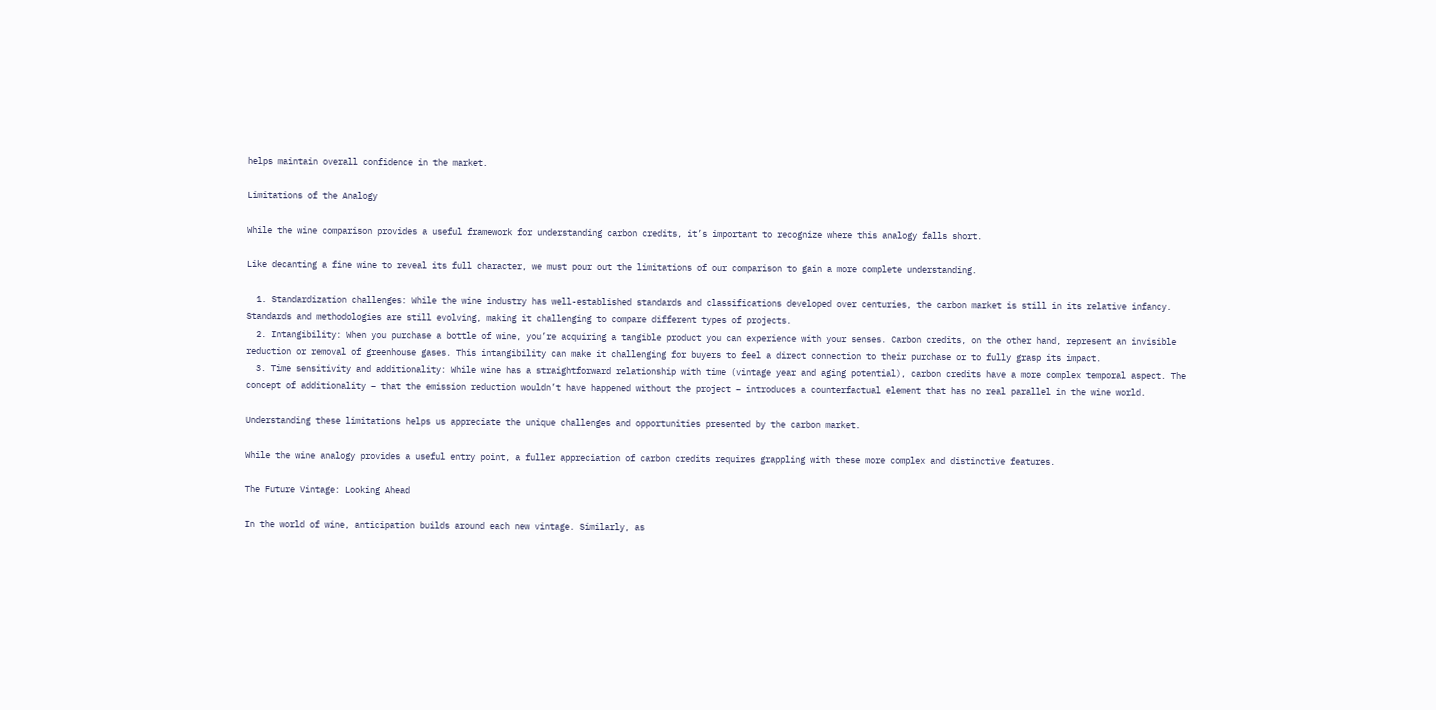helps maintain overall confidence in the market.

Limitations of the Analogy

While the wine comparison provides a useful framework for understanding carbon credits, it’s important to recognize where this analogy falls short.

Like decanting a fine wine to reveal its full character, we must pour out the limitations of our comparison to gain a more complete understanding.

  1. Standardization challenges: While the wine industry has well-established standards and classifications developed over centuries, the carbon market is still in its relative infancy. Standards and methodologies are still evolving, making it challenging to compare different types of projects.
  2. Intangibility: When you purchase a bottle of wine, you’re acquiring a tangible product you can experience with your senses. Carbon credits, on the other hand, represent an invisible reduction or removal of greenhouse gases. This intangibility can make it challenging for buyers to feel a direct connection to their purchase or to fully grasp its impact.
  3. Time sensitivity and additionality: While wine has a straightforward relationship with time (vintage year and aging potential), carbon credits have a more complex temporal aspect. The concept of additionality – that the emission reduction wouldn’t have happened without the project – introduces a counterfactual element that has no real parallel in the wine world.

Understanding these limitations helps us appreciate the unique challenges and opportunities presented by the carbon market.

While the wine analogy provides a useful entry point, a fuller appreciation of carbon credits requires grappling with these more complex and distinctive features.

The Future Vintage: Looking Ahead

In the world of wine, anticipation builds around each new vintage. Similarly, as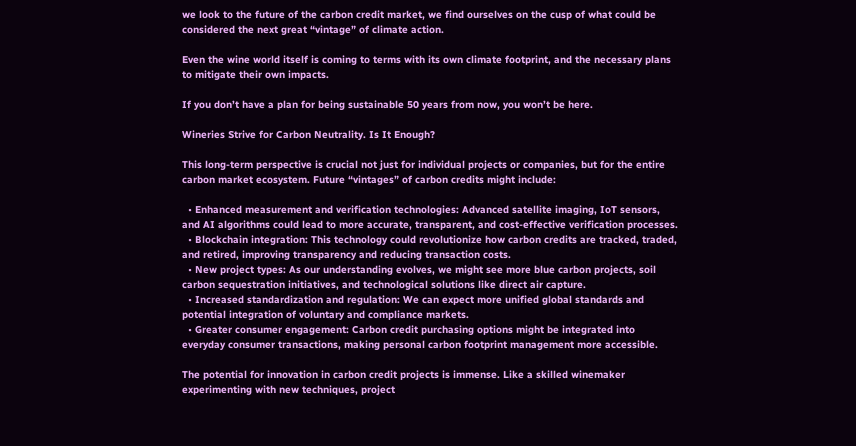we look to the future of the carbon credit market, we find ourselves on the cusp of what could be considered the next great “vintage” of climate action.

Even the wine world itself is coming to terms with its own climate footprint, and the necessary plans to mitigate their own impacts.

If you don’t have a plan for being sustainable 50 years from now, you won’t be here.

Wineries Strive for Carbon Neutrality. Is It Enough?

This long-term perspective is crucial not just for individual projects or companies, but for the entire carbon market ecosystem. Future “vintages” of carbon credits might include:

  • Enhanced measurement and verification technologies: Advanced satellite imaging, IoT sensors, and AI algorithms could lead to more accurate, transparent, and cost-effective verification processes.
  • Blockchain integration: This technology could revolutionize how carbon credits are tracked, traded, and retired, improving transparency and reducing transaction costs.
  • New project types: As our understanding evolves, we might see more blue carbon projects, soil carbon sequestration initiatives, and technological solutions like direct air capture.
  • Increased standardization and regulation: We can expect more unified global standards and potential integration of voluntary and compliance markets.
  • Greater consumer engagement: Carbon credit purchasing options might be integrated into everyday consumer transactions, making personal carbon footprint management more accessible.

The potential for innovation in carbon credit projects is immense. Like a skilled winemaker experimenting with new techniques, project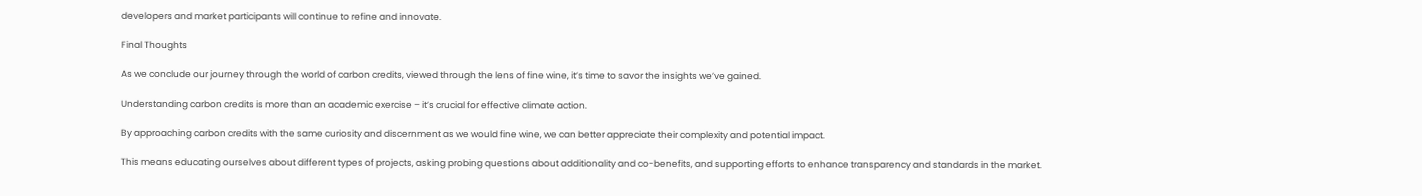developers and market participants will continue to refine and innovate.

Final Thoughts

As we conclude our journey through the world of carbon credits, viewed through the lens of fine wine, it’s time to savor the insights we’ve gained.

Understanding carbon credits is more than an academic exercise – it’s crucial for effective climate action.

By approaching carbon credits with the same curiosity and discernment as we would fine wine, we can better appreciate their complexity and potential impact.

This means educating ourselves about different types of projects, asking probing questions about additionality and co-benefits, and supporting efforts to enhance transparency and standards in the market.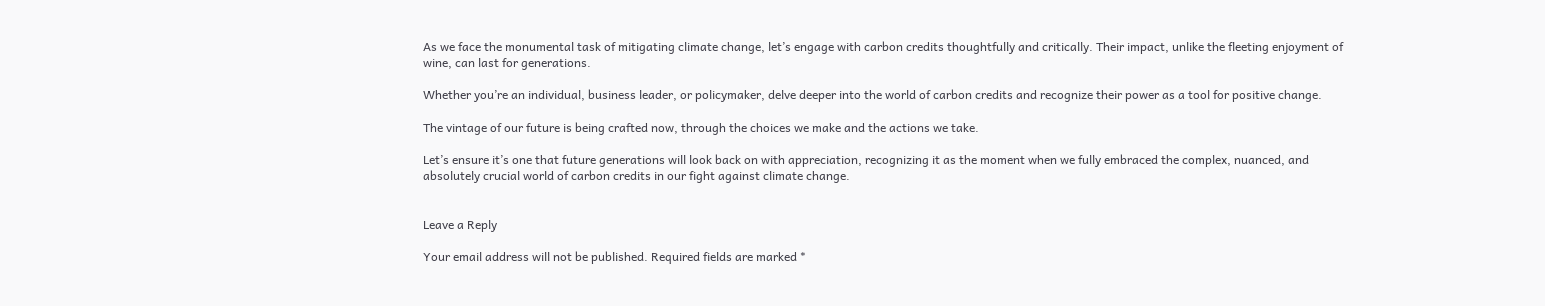As we face the monumental task of mitigating climate change, let’s engage with carbon credits thoughtfully and critically. Their impact, unlike the fleeting enjoyment of wine, can last for generations.

Whether you’re an individual, business leader, or policymaker, delve deeper into the world of carbon credits and recognize their power as a tool for positive change.

The vintage of our future is being crafted now, through the choices we make and the actions we take.

Let’s ensure it’s one that future generations will look back on with appreciation, recognizing it as the moment when we fully embraced the complex, nuanced, and absolutely crucial world of carbon credits in our fight against climate change.


Leave a Reply

Your email address will not be published. Required fields are marked *